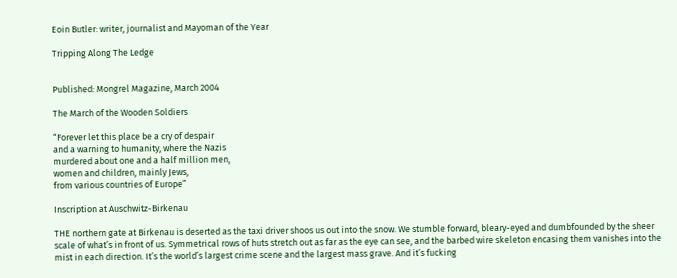Eoin Butler: writer, journalist and Mayoman of the Year

Tripping Along The Ledge


Published: Mongrel Magazine, March 2004

The March of the Wooden Soldiers

“Forever let this place be a cry of despair
and a warning to humanity, where the Nazis
murdered about one and a half million men,
women and children, mainly Jews,
from various countries of Europe”

Inscription at Auschwitz-Birkenau

THE northern gate at Birkenau is deserted as the taxi driver shoos us out into the snow. We stumble forward, bleary-eyed and dumbfounded by the sheer scale of what’s in front of us. Symmetrical rows of huts stretch out as far as the eye can see, and the barbed wire skeleton encasing them vanishes into the mist in each direction. It’s the world’s largest crime scene and the largest mass grave. And it’s fucking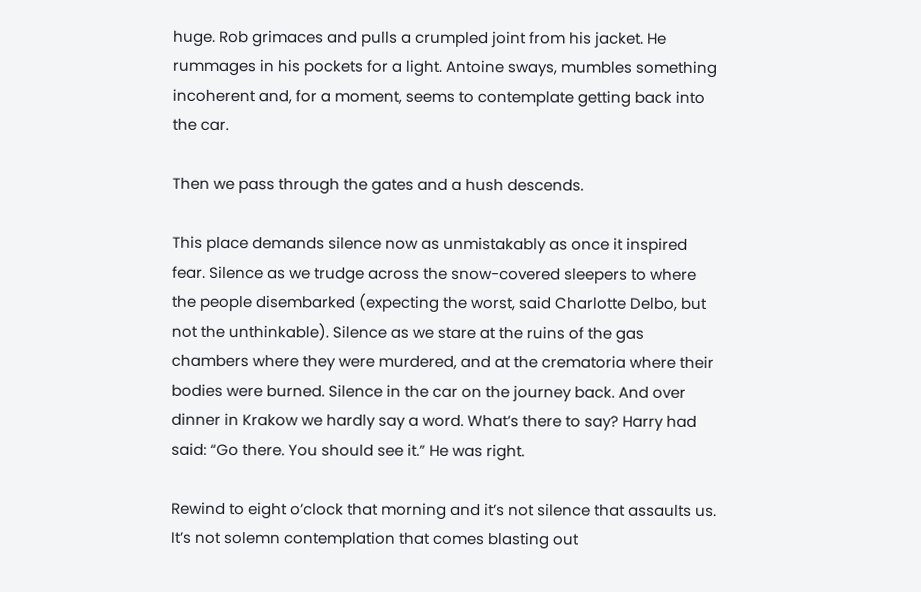huge. Rob grimaces and pulls a crumpled joint from his jacket. He rummages in his pockets for a light. Antoine sways, mumbles something incoherent and, for a moment, seems to contemplate getting back into the car.

Then we pass through the gates and a hush descends.

This place demands silence now as unmistakably as once it inspired fear. Silence as we trudge across the snow-covered sleepers to where the people disembarked (expecting the worst, said Charlotte Delbo, but not the unthinkable). Silence as we stare at the ruins of the gas chambers where they were murdered, and at the crematoria where their bodies were burned. Silence in the car on the journey back. And over dinner in Krakow we hardly say a word. What’s there to say? Harry had said: “Go there. You should see it.” He was right.

Rewind to eight o’clock that morning and it’s not silence that assaults us. It’s not solemn contemplation that comes blasting out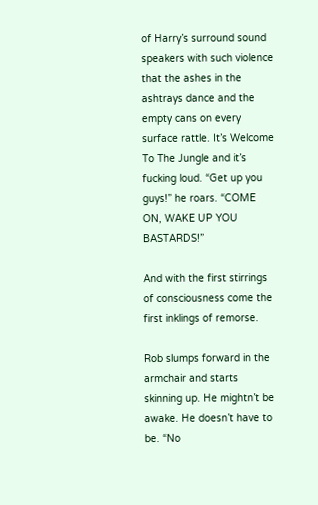of Harry’s surround sound speakers with such violence that the ashes in the ashtrays dance and the empty cans on every surface rattle. It’s Welcome To The Jungle and it’s fucking loud. “Get up you guys!” he roars. “COME ON, WAKE UP YOU BASTARDS!”

And with the first stirrings of consciousness come the first inklings of remorse.

Rob slumps forward in the armchair and starts skinning up. He mightn’t be awake. He doesn’t have to be. “No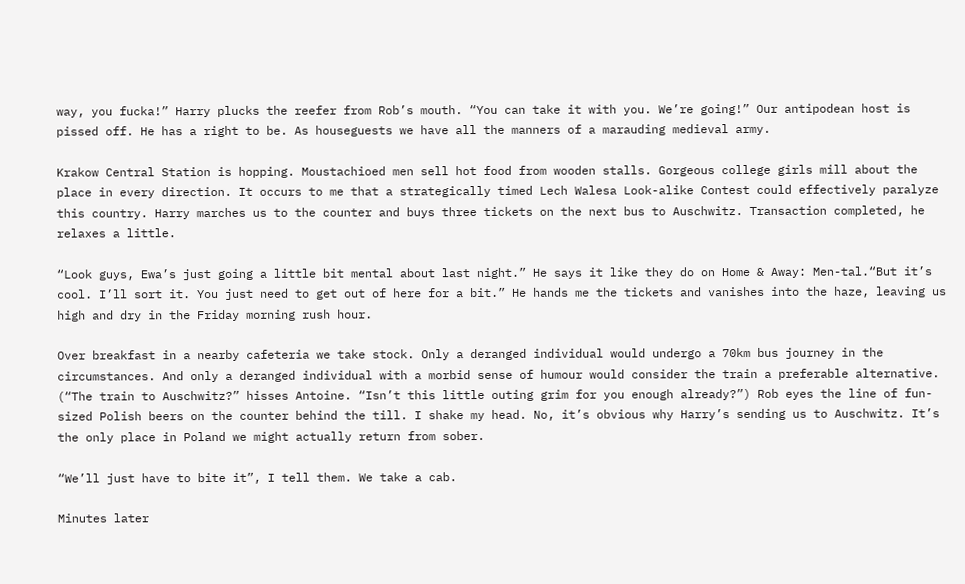way, you fucka!” Harry plucks the reefer from Rob’s mouth. “You can take it with you. We’re going!” Our antipodean host is pissed off. He has a right to be. As houseguests we have all the manners of a marauding medieval army.

Krakow Central Station is hopping. Moustachioed men sell hot food from wooden stalls. Gorgeous college girls mill about the place in every direction. It occurs to me that a strategically timed Lech Walesa Look-alike Contest could effectively paralyze this country. Harry marches us to the counter and buys three tickets on the next bus to Auschwitz. Transaction completed, he relaxes a little.

“Look guys, Ewa’s just going a little bit mental about last night.” He says it like they do on Home & Away: Men-tal.“But it’s cool. I’ll sort it. You just need to get out of here for a bit.” He hands me the tickets and vanishes into the haze, leaving us high and dry in the Friday morning rush hour.

Over breakfast in a nearby cafeteria we take stock. Only a deranged individual would undergo a 70km bus journey in the circumstances. And only a deranged individual with a morbid sense of humour would consider the train a preferable alternative. (“The train to Auschwitz?” hisses Antoine. “Isn’t this little outing grim for you enough already?”) Rob eyes the line of fun-sized Polish beers on the counter behind the till. I shake my head. No, it’s obvious why Harry’s sending us to Auschwitz. It’s the only place in Poland we might actually return from sober.

“We’ll just have to bite it”, I tell them. We take a cab.

Minutes later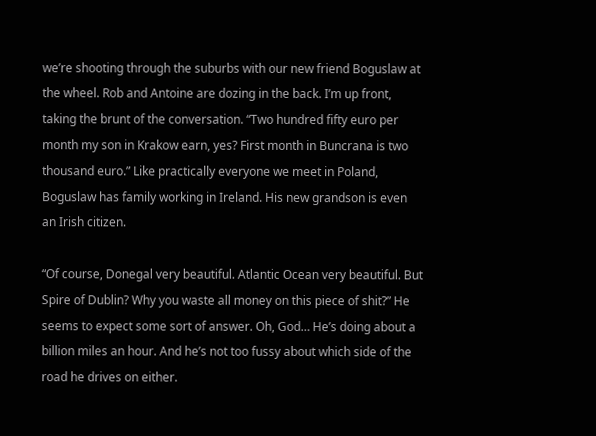we’re shooting through the suburbs with our new friend Boguslaw at the wheel. Rob and Antoine are dozing in the back. I’m up front, taking the brunt of the conversation. “Two hundred fifty euro per month my son in Krakow earn, yes? First month in Buncrana is two thousand euro.” Like practically everyone we meet in Poland, Boguslaw has family working in Ireland. His new grandson is even an Irish citizen.

“Of course, Donegal very beautiful. Atlantic Ocean very beautiful. But Spire of Dublin? Why you waste all money on this piece of shit?” He seems to expect some sort of answer. Oh, God… He’s doing about a billion miles an hour. And he’s not too fussy about which side of the road he drives on either.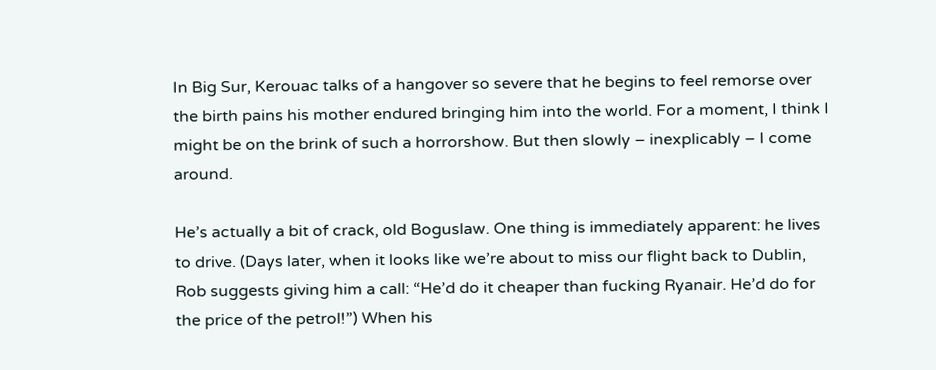In Big Sur, Kerouac talks of a hangover so severe that he begins to feel remorse over the birth pains his mother endured bringing him into the world. For a moment, I think I might be on the brink of such a horrorshow. But then slowly – inexplicably – I come around.

He’s actually a bit of crack, old Boguslaw. One thing is immediately apparent: he lives to drive. (Days later, when it looks like we’re about to miss our flight back to Dublin, Rob suggests giving him a call: “He’d do it cheaper than fucking Ryanair. He’d do for the price of the petrol!”) When his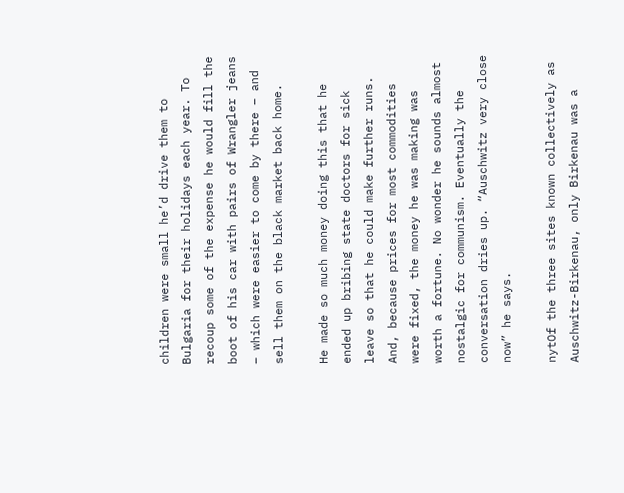children were small he’d drive them to Bulgaria for their holidays each year. To recoup some of the expense he would fill the boot of his car with pairs of Wrangler jeans – which were easier to come by there – and sell them on the black market back home.

He made so much money doing this that he ended up bribing state doctors for sick leave so that he could make further runs. And, because prices for most commodities were fixed, the money he was making was worth a fortune. No wonder he sounds almost nostalgic for communism. Eventually the conversation dries up. “Auschwitz very close now” he says.

nytOf the three sites known collectively as Auschwitz-Birkenau, only Birkenau was a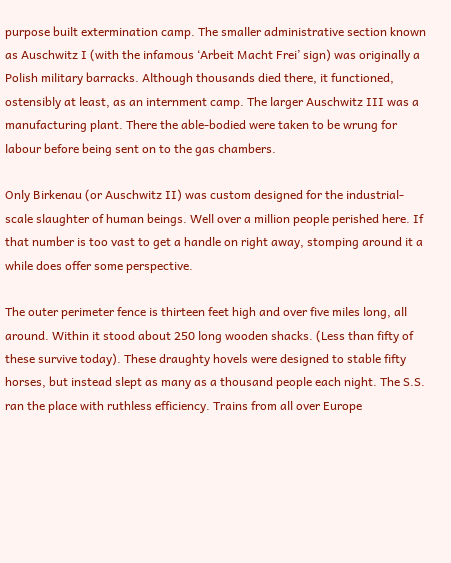purpose built extermination camp. The smaller administrative section known as Auschwitz I (with the infamous ‘Arbeit Macht Frei’ sign) was originally a Polish military barracks. Although thousands died there, it functioned, ostensibly at least, as an internment camp. The larger Auschwitz III was a manufacturing plant. There the able-bodied were taken to be wrung for labour before being sent on to the gas chambers.

Only Birkenau (or Auschwitz II) was custom designed for the industrial-scale slaughter of human beings. Well over a million people perished here. If that number is too vast to get a handle on right away, stomping around it a while does offer some perspective.

The outer perimeter fence is thirteen feet high and over five miles long, all around. Within it stood about 250 long wooden shacks. (Less than fifty of these survive today). These draughty hovels were designed to stable fifty horses, but instead slept as many as a thousand people each night. The S.S. ran the place with ruthless efficiency. Trains from all over Europe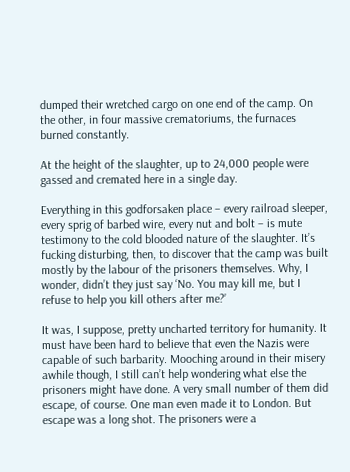dumped their wretched cargo on one end of the camp. On the other, in four massive crematoriums, the furnaces burned constantly.

At the height of the slaughter, up to 24,000 people were gassed and cremated here in a single day.

Everything in this godforsaken place – every railroad sleeper, every sprig of barbed wire, every nut and bolt – is mute testimony to the cold blooded nature of the slaughter. It’s fucking disturbing, then, to discover that the camp was built mostly by the labour of the prisoners themselves. Why, I wonder, didn’t they just say ‘No. You may kill me, but I refuse to help you kill others after me?’

It was, I suppose, pretty uncharted territory for humanity. It must have been hard to believe that even the Nazis were capable of such barbarity. Mooching around in their misery awhile though, I still can’t help wondering what else the prisoners might have done. A very small number of them did escape, of course. One man even made it to London. But escape was a long shot. The prisoners were a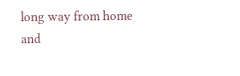long way from home and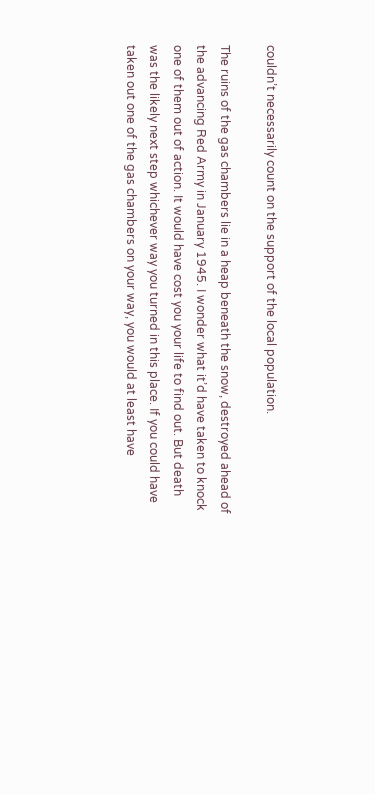couldn’t necessarily count on the support of the local population.

The ruins of the gas chambers lie in a heap beneath the snow, destroyed ahead of the advancing Red Army in January 1945. I wonder what it’d have taken to knock one of them out of action. It would have cost you your life to find out. But death was the likely next step whichever way you turned in this place. If you could have taken out one of the gas chambers on your way, you would at least have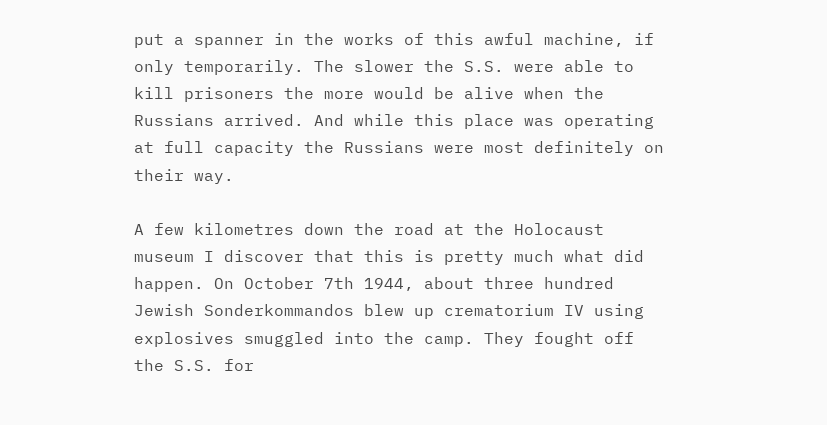put a spanner in the works of this awful machine, if only temporarily. The slower the S.S. were able to kill prisoners the more would be alive when the Russians arrived. And while this place was operating at full capacity the Russians were most definitely on their way.

A few kilometres down the road at the Holocaust museum I discover that this is pretty much what did happen. On October 7th 1944, about three hundred Jewish Sonderkommandos blew up crematorium IV using explosives smuggled into the camp. They fought off the S.S. for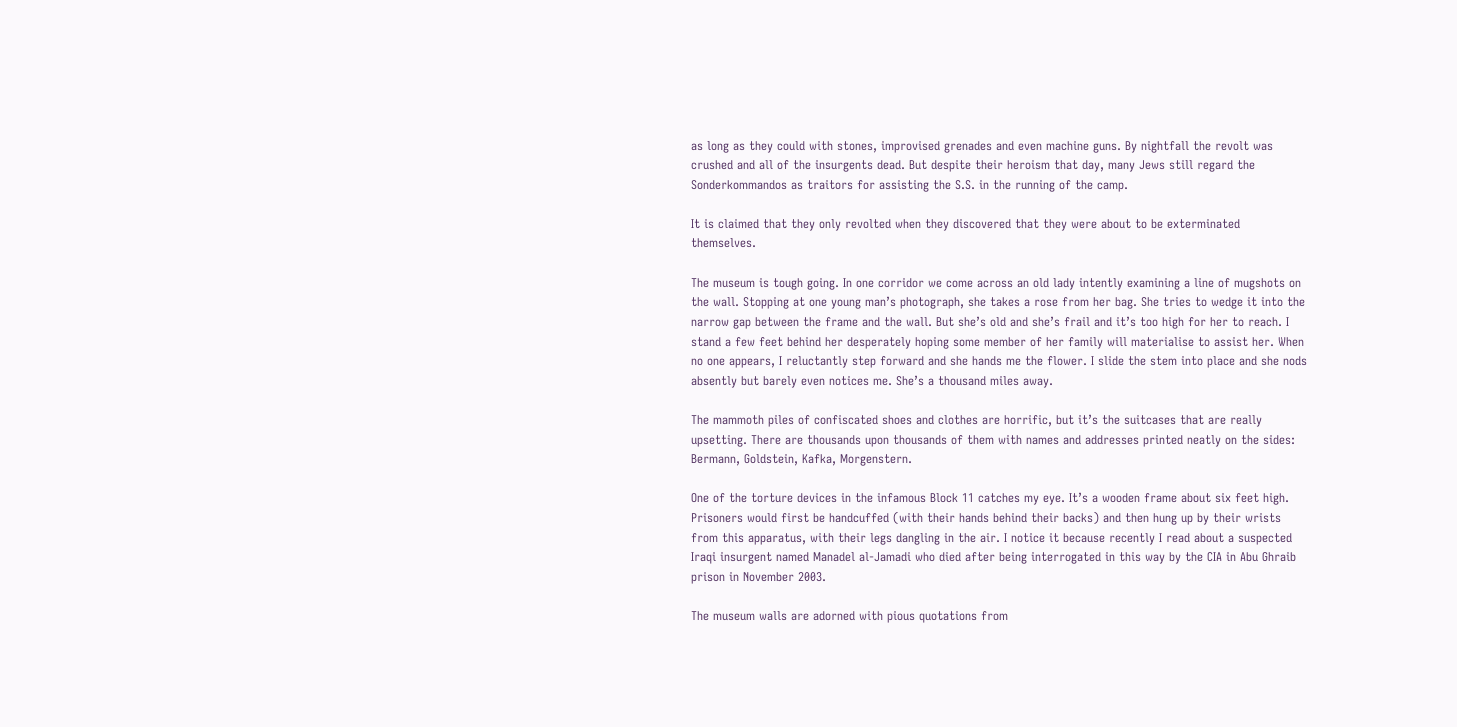as long as they could with stones, improvised grenades and even machine guns. By nightfall the revolt was crushed and all of the insurgents dead. But despite their heroism that day, many Jews still regard the Sonderkommandos as traitors for assisting the S.S. in the running of the camp.

It is claimed that they only revolted when they discovered that they were about to be exterminated themselves.

The museum is tough going. In one corridor we come across an old lady intently examining a line of mugshots on the wall. Stopping at one young man’s photograph, she takes a rose from her bag. She tries to wedge it into the narrow gap between the frame and the wall. But she’s old and she’s frail and it’s too high for her to reach. I stand a few feet behind her desperately hoping some member of her family will materialise to assist her. When no one appears, I reluctantly step forward and she hands me the flower. I slide the stem into place and she nods absently but barely even notices me. She’s a thousand miles away.

The mammoth piles of confiscated shoes and clothes are horrific, but it’s the suitcases that are really upsetting. There are thousands upon thousands of them with names and addresses printed neatly on the sides: Bermann, Goldstein, Kafka, Morgenstern.

One of the torture devices in the infamous Block 11 catches my eye. It’s a wooden frame about six feet high. Prisoners would first be handcuffed (with their hands behind their backs) and then hung up by their wrists from this apparatus, with their legs dangling in the air. I notice it because recently I read about a suspected Iraqi insurgent named Manadel al-Jamadi who died after being interrogated in this way by the CIA in Abu Ghraib prison in November 2003.

The museum walls are adorned with pious quotations from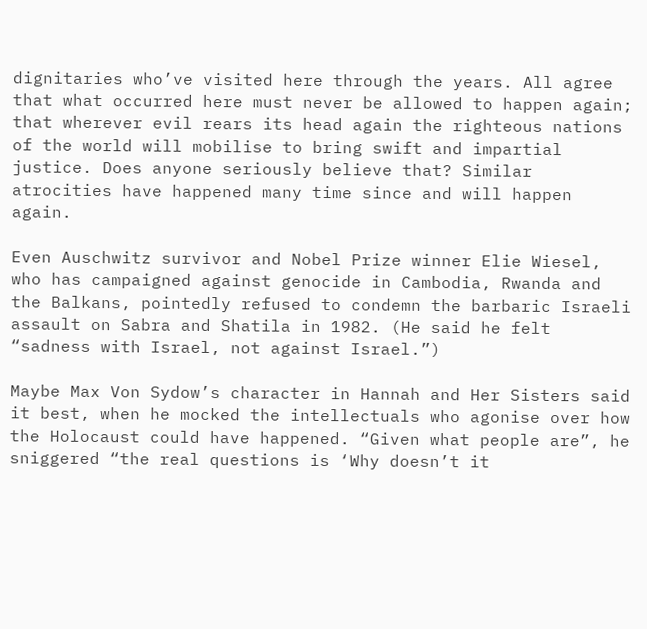dignitaries who’ve visited here through the years. All agree that what occurred here must never be allowed to happen again; that wherever evil rears its head again the righteous nations of the world will mobilise to bring swift and impartial justice. Does anyone seriously believe that? Similar atrocities have happened many time since and will happen again.

Even Auschwitz survivor and Nobel Prize winner Elie Wiesel, who has campaigned against genocide in Cambodia, Rwanda and the Balkans, pointedly refused to condemn the barbaric Israeli assault on Sabra and Shatila in 1982. (He said he felt “sadness with Israel, not against Israel.”)

Maybe Max Von Sydow’s character in Hannah and Her Sisters said it best, when he mocked the intellectuals who agonise over how the Holocaust could have happened. “Given what people are”, he sniggered “the real questions is ‘Why doesn’t it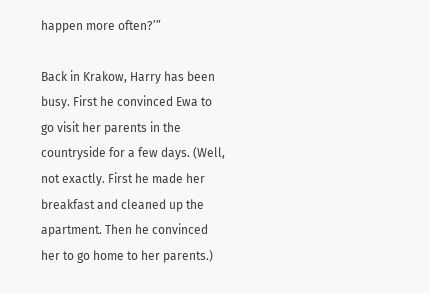happen more often?’”

Back in Krakow, Harry has been busy. First he convinced Ewa to go visit her parents in the countryside for a few days. (Well, not exactly. First he made her breakfast and cleaned up the apartment. Then he convinced her to go home to her parents.)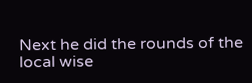Next he did the rounds of the local wise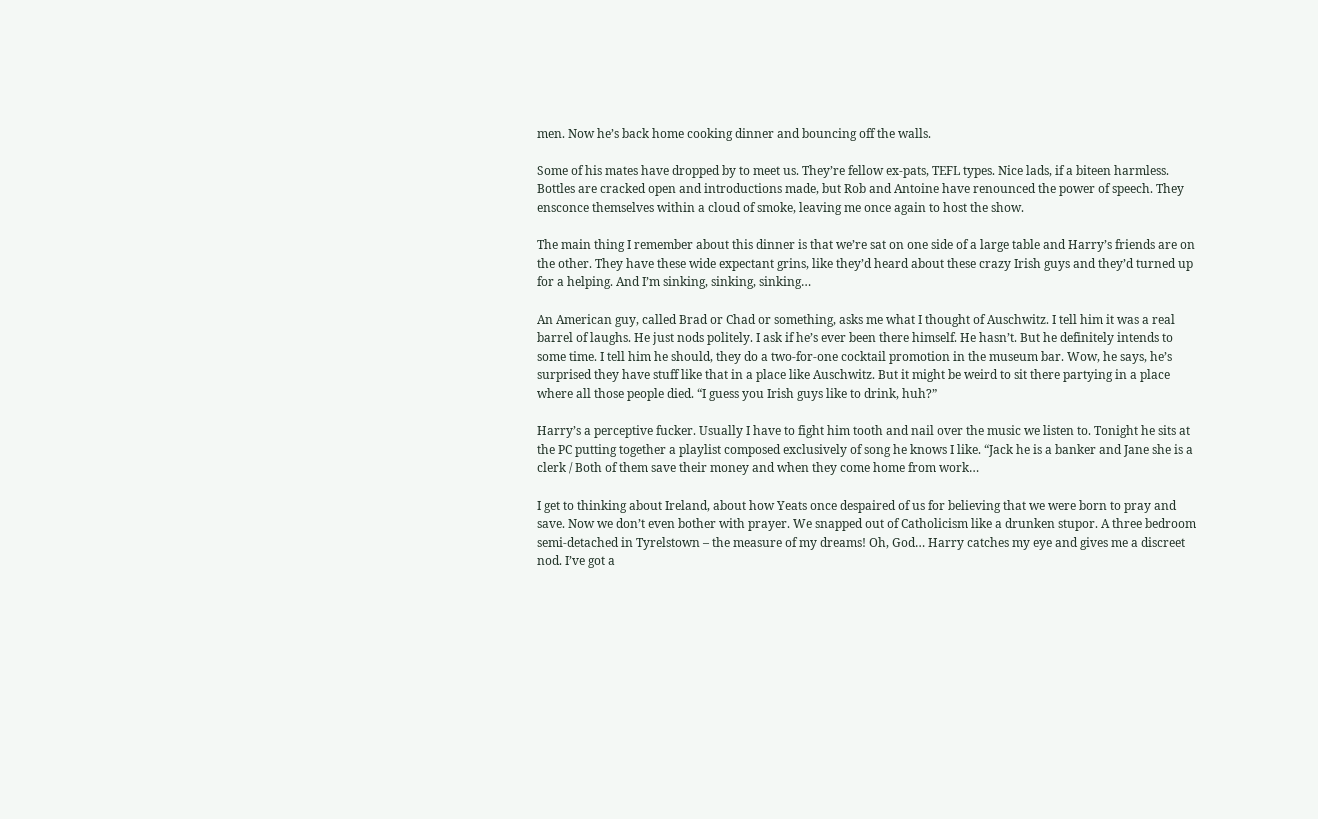men. Now he’s back home cooking dinner and bouncing off the walls.

Some of his mates have dropped by to meet us. They’re fellow ex-pats, TEFL types. Nice lads, if a biteen harmless. Bottles are cracked open and introductions made, but Rob and Antoine have renounced the power of speech. They ensconce themselves within a cloud of smoke, leaving me once again to host the show.

The main thing I remember about this dinner is that we’re sat on one side of a large table and Harry’s friends are on the other. They have these wide expectant grins, like they’d heard about these crazy Irish guys and they’d turned up for a helping. And I’m sinking, sinking, sinking…

An American guy, called Brad or Chad or something, asks me what I thought of Auschwitz. I tell him it was a real barrel of laughs. He just nods politely. I ask if he’s ever been there himself. He hasn’t. But he definitely intends to some time. I tell him he should, they do a two-for-one cocktail promotion in the museum bar. Wow, he says, he’s surprised they have stuff like that in a place like Auschwitz. But it might be weird to sit there partying in a place where all those people died. “I guess you Irish guys like to drink, huh?”

Harry’s a perceptive fucker. Usually I have to fight him tooth and nail over the music we listen to. Tonight he sits at the PC putting together a playlist composed exclusively of song he knows I like. “Jack he is a banker and Jane she is a clerk / Both of them save their money and when they come home from work…

I get to thinking about Ireland, about how Yeats once despaired of us for believing that we were born to pray and save. Now we don’t even bother with prayer. We snapped out of Catholicism like a drunken stupor. A three bedroom semi-detached in Tyrelstown – the measure of my dreams! Oh, God… Harry catches my eye and gives me a discreet nod. I’ve got a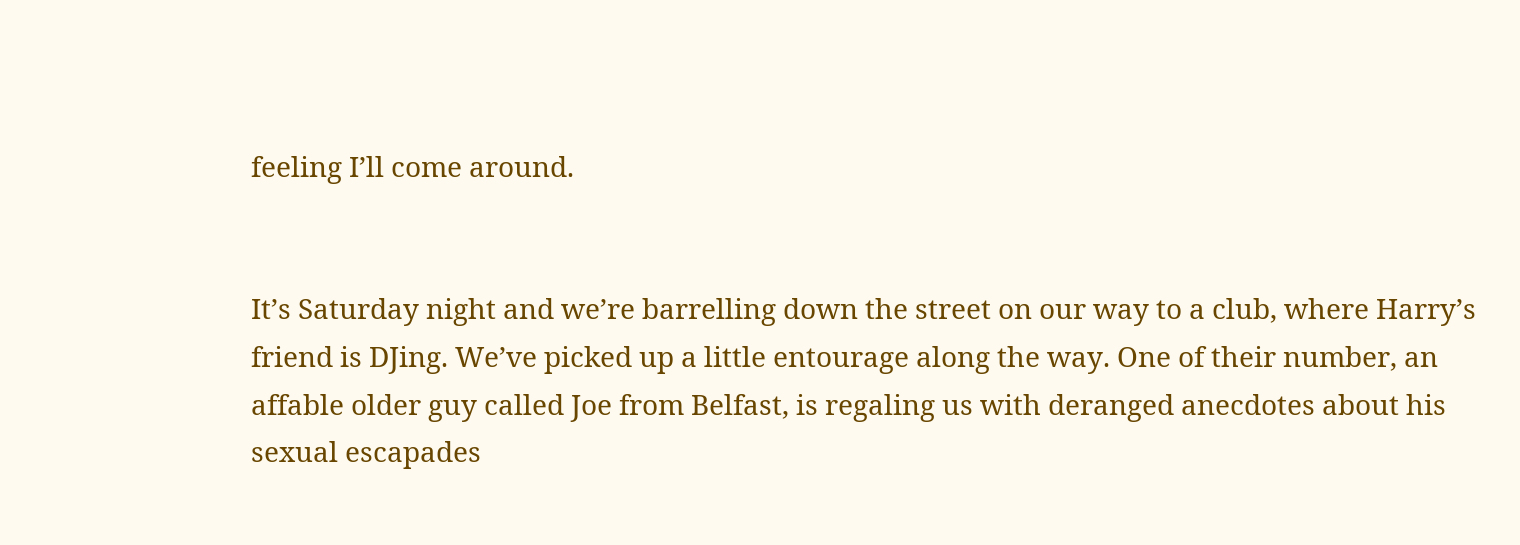feeling I’ll come around.


It’s Saturday night and we’re barrelling down the street on our way to a club, where Harry’s friend is DJing. We’ve picked up a little entourage along the way. One of their number, an affable older guy called Joe from Belfast, is regaling us with deranged anecdotes about his sexual escapades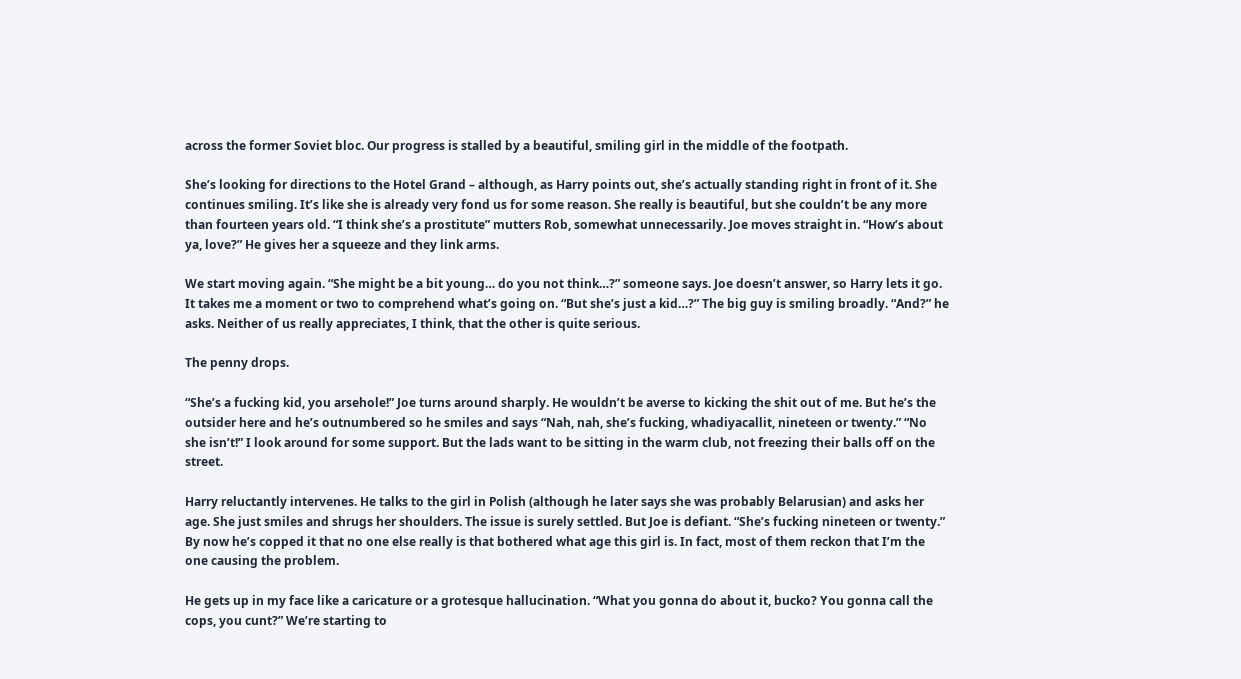across the former Soviet bloc. Our progress is stalled by a beautiful, smiling girl in the middle of the footpath.

She’s looking for directions to the Hotel Grand – although, as Harry points out, she’s actually standing right in front of it. She continues smiling. It’s like she is already very fond us for some reason. She really is beautiful, but she couldn’t be any more than fourteen years old. “I think she’s a prostitute” mutters Rob, somewhat unnecessarily. Joe moves straight in. “How’s about ya, love?” He gives her a squeeze and they link arms.

We start moving again. “She might be a bit young… do you not think…?” someone says. Joe doesn’t answer, so Harry lets it go. It takes me a moment or two to comprehend what’s going on. “But she’s just a kid…?” The big guy is smiling broadly. “And?” he asks. Neither of us really appreciates, I think, that the other is quite serious.

The penny drops.

“She’s a fucking kid, you arsehole!” Joe turns around sharply. He wouldn’t be averse to kicking the shit out of me. But he’s the outsider here and he’s outnumbered so he smiles and says “Nah, nah, she’s fucking, whadiyacallit, nineteen or twenty.” “No she isn’t!” I look around for some support. But the lads want to be sitting in the warm club, not freezing their balls off on the street.

Harry reluctantly intervenes. He talks to the girl in Polish (although he later says she was probably Belarusian) and asks her age. She just smiles and shrugs her shoulders. The issue is surely settled. But Joe is defiant. “She’s fucking nineteen or twenty.” By now he’s copped it that no one else really is that bothered what age this girl is. In fact, most of them reckon that I’m the one causing the problem.

He gets up in my face like a caricature or a grotesque hallucination. “What you gonna do about it, bucko? You gonna call the cops, you cunt?” We’re starting to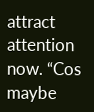attract attention now. “Cos maybe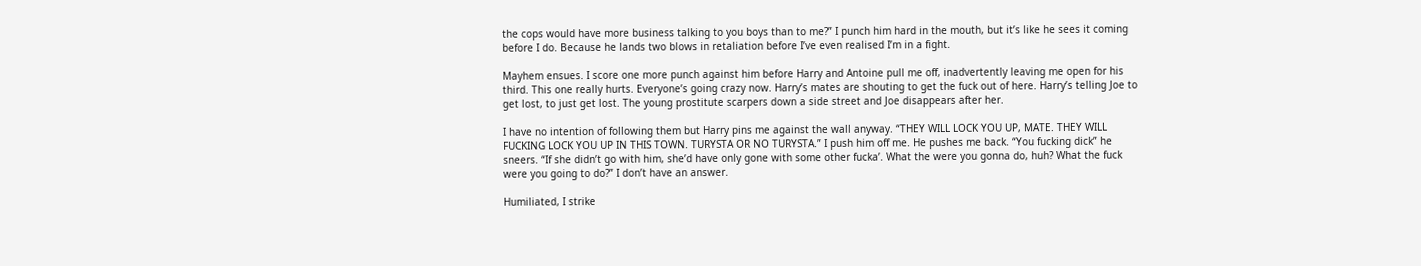the cops would have more business talking to you boys than to me?” I punch him hard in the mouth, but it’s like he sees it coming before I do. Because he lands two blows in retaliation before I’ve even realised I’m in a fight.

Mayhem ensues. I score one more punch against him before Harry and Antoine pull me off, inadvertently leaving me open for his third. This one really hurts. Everyone’s going crazy now. Harry’s mates are shouting to get the fuck out of here. Harry’s telling Joe to get lost, to just get lost. The young prostitute scarpers down a side street and Joe disappears after her.

I have no intention of following them but Harry pins me against the wall anyway. “THEY WILL LOCK YOU UP, MATE. THEY WILL FUCKING LOCK YOU UP IN THIS TOWN. TURYSTA OR NO TURYSTA.” I push him off me. He pushes me back. “You fucking dick” he sneers. “If she didn’t go with him, she’d have only gone with some other fucka’. What the were you gonna do, huh? What the fuck were you going to do?” I don’t have an answer.

Humiliated, I strike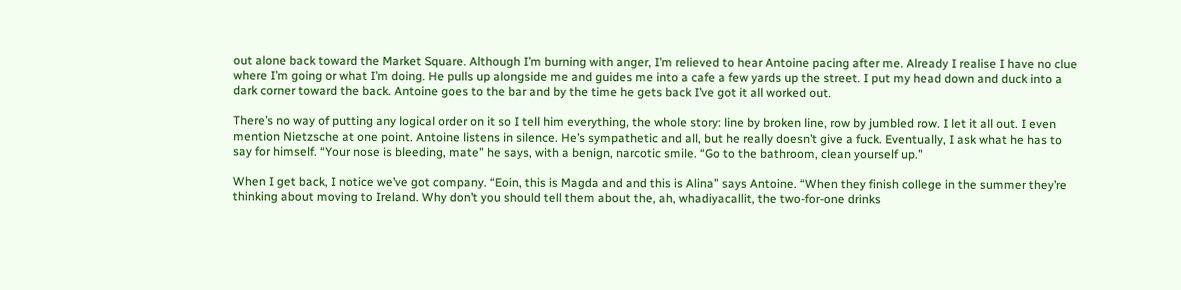out alone back toward the Market Square. Although I’m burning with anger, I’m relieved to hear Antoine pacing after me. Already I realise I have no clue where I’m going or what I’m doing. He pulls up alongside me and guides me into a cafe a few yards up the street. I put my head down and duck into a dark corner toward the back. Antoine goes to the bar and by the time he gets back I’ve got it all worked out.

There’s no way of putting any logical order on it so I tell him everything, the whole story: line by broken line, row by jumbled row. I let it all out. I even mention Nietzsche at one point. Antoine listens in silence. He’s sympathetic and all, but he really doesn’t give a fuck. Eventually, I ask what he has to say for himself. “Your nose is bleeding, mate” he says, with a benign, narcotic smile. “Go to the bathroom, clean yourself up.”

When I get back, I notice we’ve got company. “Eoin, this is Magda and and this is Alina” says Antoine. “When they finish college in the summer they’re thinking about moving to Ireland. Why don’t you should tell them about the, ah, whadiyacallit, the two-for-one drinks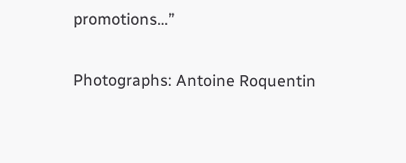promotions…”

Photographs: Antoine Roquentin